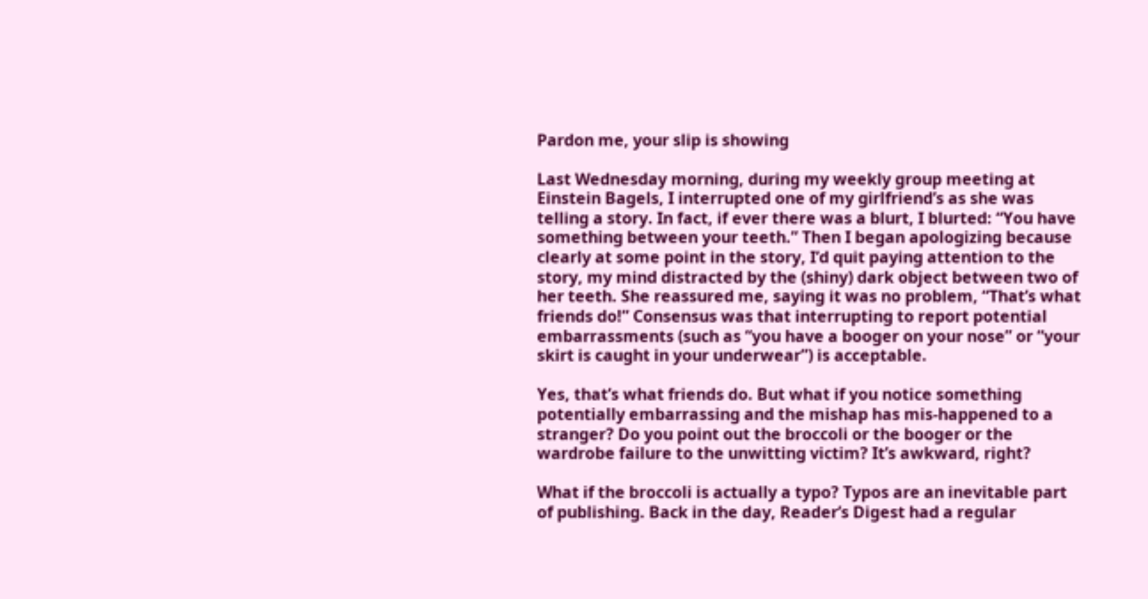Pardon me, your slip is showing

Last Wednesday morning, during my weekly group meeting at Einstein Bagels, I interrupted one of my girlfriend’s as she was telling a story. In fact, if ever there was a blurt, I blurted: “You have something between your teeth.” Then I began apologizing because clearly at some point in the story, I’d quit paying attention to the story, my mind distracted by the (shiny) dark object between two of her teeth. She reassured me, saying it was no problem, “That’s what friends do!” Consensus was that interrupting to report potential embarrassments (such as “you have a booger on your nose” or “your skirt is caught in your underwear”) is acceptable.

Yes, that’s what friends do. But what if you notice something potentially embarrassing and the mishap has mis-happened to a stranger? Do you point out the broccoli or the booger or the wardrobe failure to the unwitting victim? It’s awkward, right?

What if the broccoli is actually a typo? Typos are an inevitable part of publishing. Back in the day, Reader’s Digest had a regular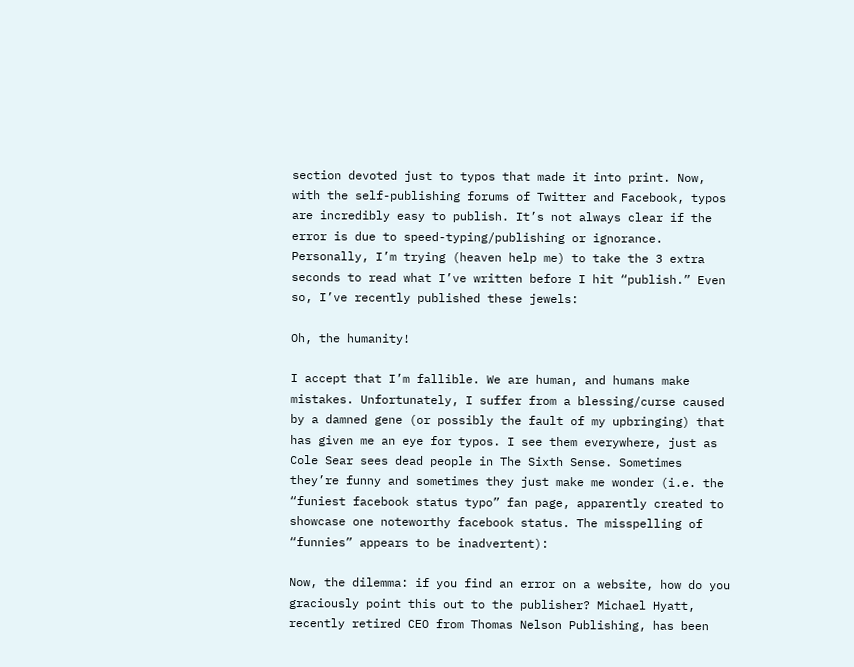section devoted just to typos that made it into print. Now, with the self-publishing forums of Twitter and Facebook, typos are incredibly easy to publish. It’s not always clear if the error is due to speed-typing/publishing or ignorance. Personally, I’m trying (heaven help me) to take the 3 extra seconds to read what I’ve written before I hit “publish.” Even so, I’ve recently published these jewels:

Oh, the humanity!

I accept that I’m fallible. We are human, and humans make mistakes. Unfortunately, I suffer from a blessing/curse caused by a damned gene (or possibly the fault of my upbringing) that has given me an eye for typos. I see them everywhere, just as Cole Sear sees dead people in The Sixth Sense. Sometimes they’re funny and sometimes they just make me wonder (i.e. the “funiest facebook status typo” fan page, apparently created to showcase one noteworthy facebook status. The misspelling of “funnies” appears to be inadvertent):

Now, the dilemma: if you find an error on a website, how do you graciously point this out to the publisher? Michael Hyatt, recently retired CEO from Thomas Nelson Publishing, has been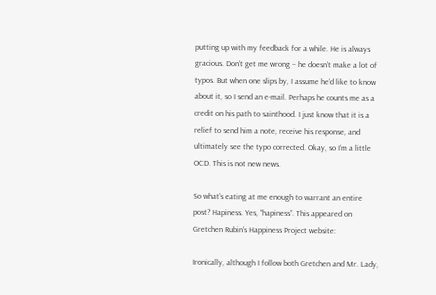putting up with my feedback for a while. He is always gracious. Don’t get me wrong – he doesn’t make a lot of typos. But when one slips by, I assume he’d like to know about it, so I send an e-mail. Perhaps he counts me as a credit on his path to sainthood. I just know that it is a relief to send him a note, receive his response, and ultimately see the typo corrected. Okay, so I’m a little OCD. This is not new news.

So what’s eating at me enough to warrant an entire post? Hapiness. Yes, “hapiness”. This appeared on Gretchen Rubin’s Happiness Project website:

Ironically, although I follow both Gretchen and Mr. Lady,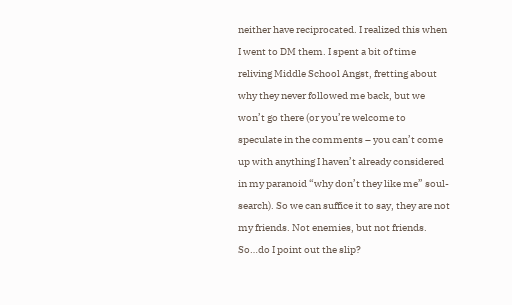neither have reciprocated. I realized this when I went to DM them. I spent a bit of time reliving Middle School Angst, fretting about why they never followed me back, but we won’t go there (or you’re welcome to speculate in the comments – you can’t come up with anything I haven’t already considered in my paranoid “why don’t they like me” soul-search). So we can suffice it to say, they are not my friends. Not enemies, but not friends. So…do I point out the slip?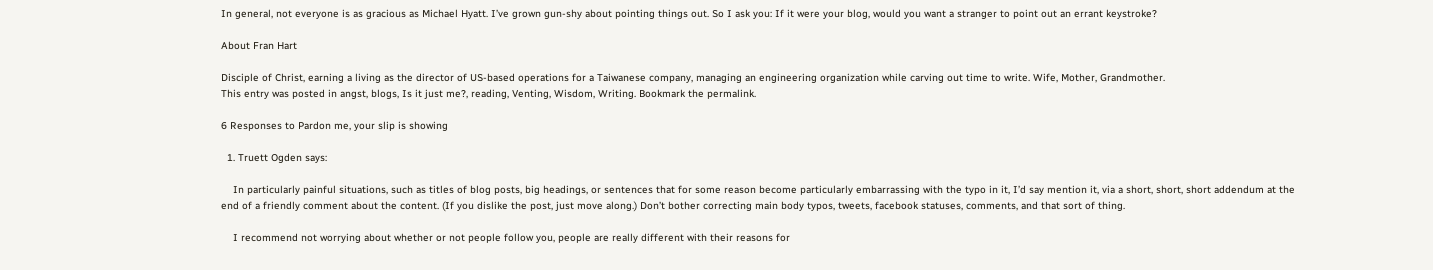In general, not everyone is as gracious as Michael Hyatt. I’ve grown gun-shy about pointing things out. So I ask you: If it were your blog, would you want a stranger to point out an errant keystroke?

About Fran Hart

Disciple of Christ, earning a living as the director of US-based operations for a Taiwanese company, managing an engineering organization while carving out time to write. Wife, Mother, Grandmother.
This entry was posted in angst, blogs, Is it just me?, reading, Venting, Wisdom, Writing. Bookmark the permalink.

6 Responses to Pardon me, your slip is showing

  1. Truett Ogden says:

    In particularly painful situations, such as titles of blog posts, big headings, or sentences that for some reason become particularly embarrassing with the typo in it, I’d say mention it, via a short, short, short addendum at the end of a friendly comment about the content. (If you dislike the post, just move along.) Don’t bother correcting main body typos, tweets, facebook statuses, comments, and that sort of thing.

    I recommend not worrying about whether or not people follow you, people are really different with their reasons for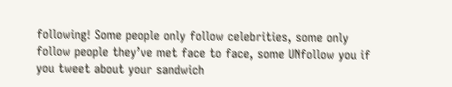following! Some people only follow celebrities, some only follow people they’ve met face to face, some UNfollow you if you tweet about your sandwich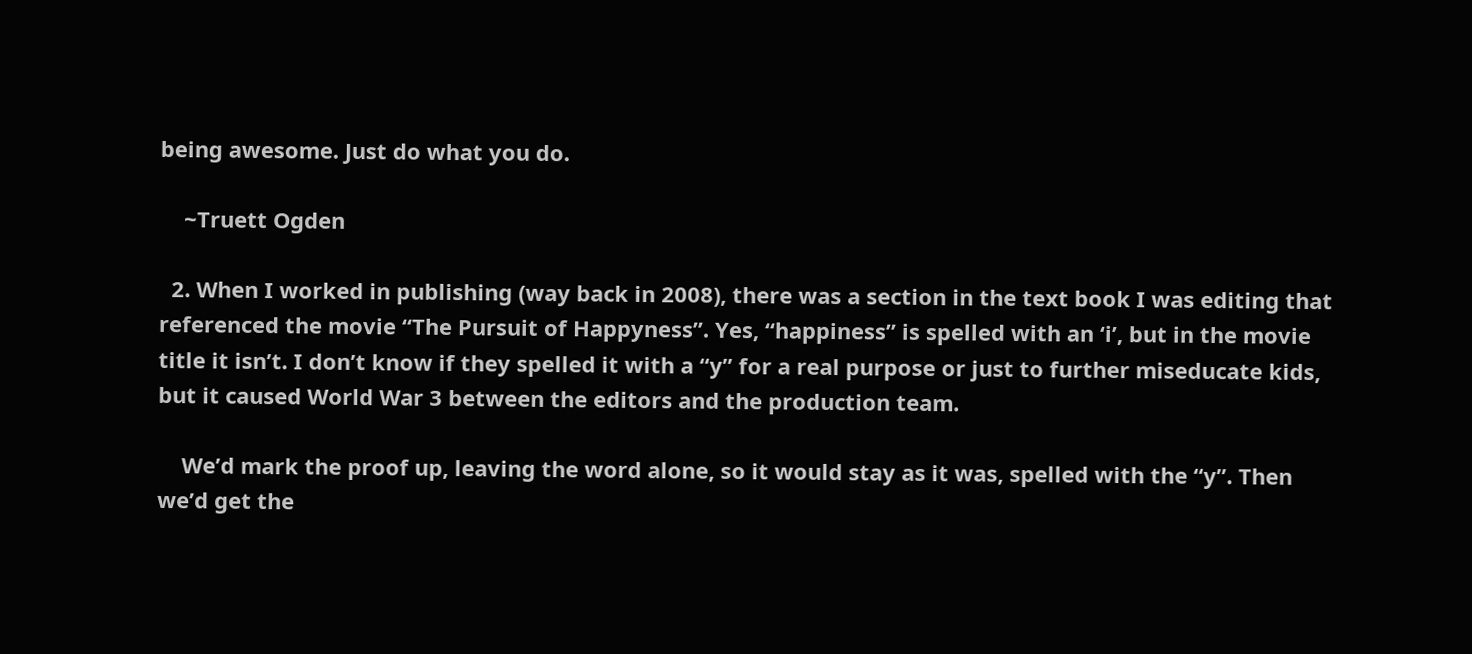being awesome. Just do what you do.

    ~Truett Ogden

  2. When I worked in publishing (way back in 2008), there was a section in the text book I was editing that referenced the movie “The Pursuit of Happyness”. Yes, “happiness” is spelled with an ‘i’, but in the movie title it isn’t. I don’t know if they spelled it with a “y” for a real purpose or just to further miseducate kids, but it caused World War 3 between the editors and the production team.

    We’d mark the proof up, leaving the word alone, so it would stay as it was, spelled with the “y”. Then we’d get the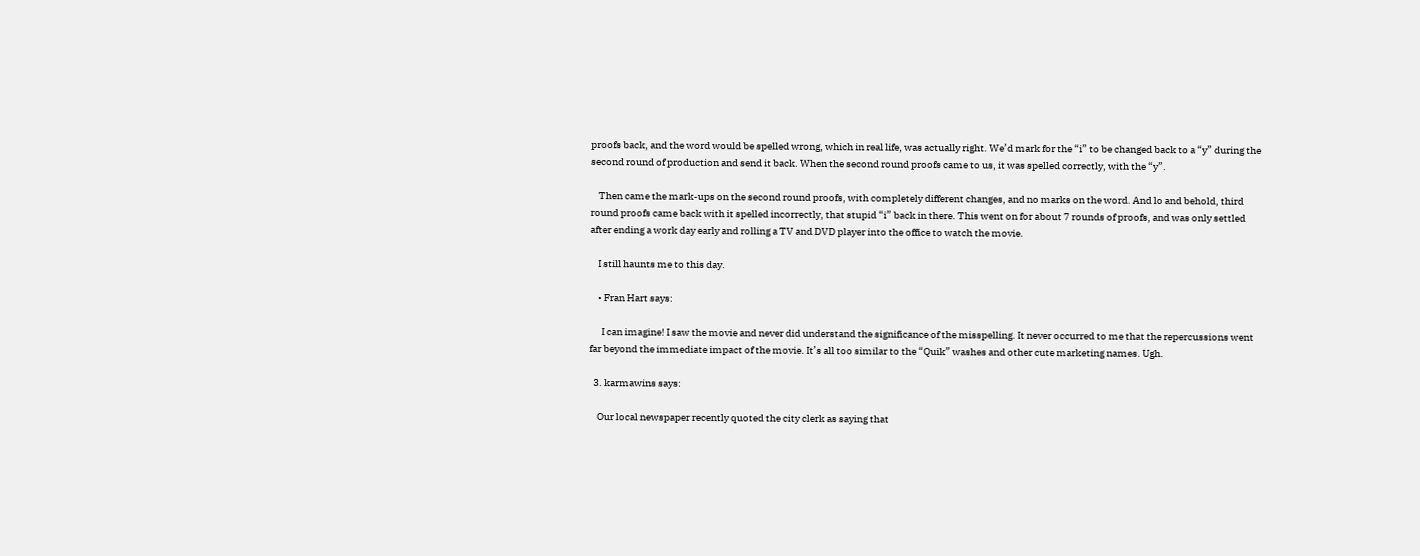proofs back, and the word would be spelled wrong, which in real life, was actually right. We’d mark for the “i” to be changed back to a “y” during the second round of production and send it back. When the second round proofs came to us, it was spelled correctly, with the “y”.

    Then came the mark-ups on the second round proofs, with completely different changes, and no marks on the word. And lo and behold, third round proofs came back with it spelled incorrectly, that stupid “i” back in there. This went on for about 7 rounds of proofs, and was only settled after ending a work day early and rolling a TV and DVD player into the office to watch the movie.

    I still haunts me to this day.

    • Fran Hart says:

      I can imagine! I saw the movie and never did understand the significance of the misspelling. It never occurred to me that the repercussions went far beyond the immediate impact of the movie. It’s all too similar to the “Quik” washes and other cute marketing names. Ugh.

  3. karmawins says:

    Our local newspaper recently quoted the city clerk as saying that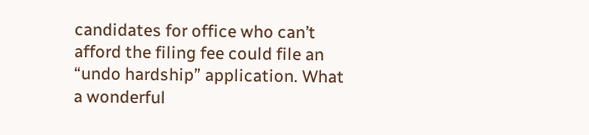candidates for office who can’t afford the filing fee could file an “undo hardship” application. What a wonderful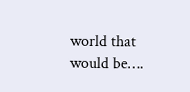world that would be….